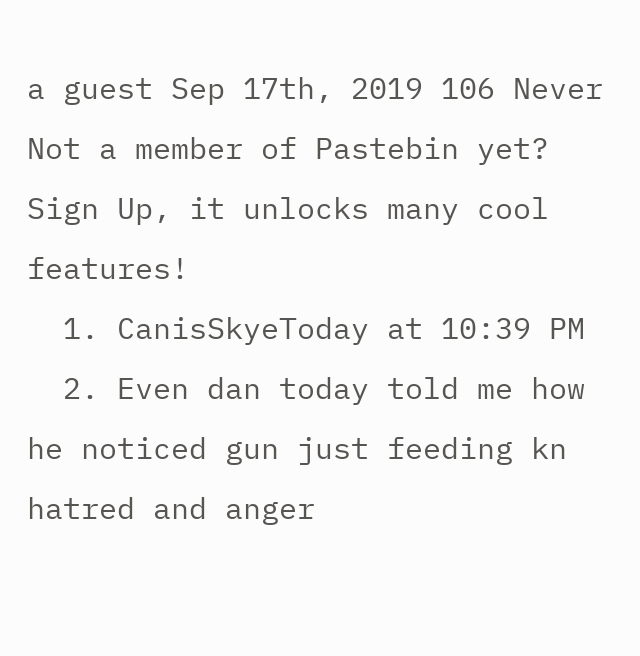a guest Sep 17th, 2019 106 Never
Not a member of Pastebin yet? Sign Up, it unlocks many cool features!
  1. CanisSkyeToday at 10:39 PM
  2. Even dan today told me how he noticed gun just feeding kn hatred and anger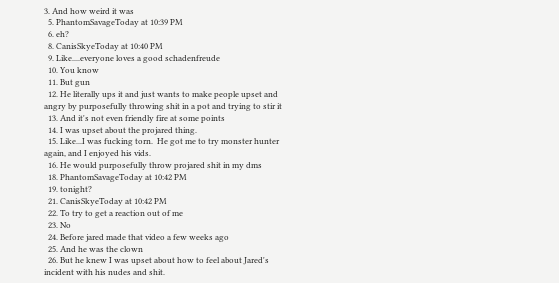3. And how weird it was
  5. PhantomSavageToday at 10:39 PM
  6. eh?
  8. CanisSkyeToday at 10:40 PM
  9. Like....everyone loves a good schadenfreude
  10. You know
  11. But gun
  12. He literally ups it and just wants to make people upset and angry by purposefully throwing shit in a pot and trying to stir it
  13. And it's not even friendly fire at some points
  14. I was upset about the projared thing.
  15. Like...I was fucking torn.  He got me to try monster hunter again, and I enjoyed his vids.
  16. He would purposefully throw projared shit in my dms
  18. PhantomSavageToday at 10:42 PM
  19. tonight?
  21. CanisSkyeToday at 10:42 PM
  22. To try to get a reaction out of me
  23. No
  24. Before jared made that video a few weeks ago
  25. And he was the clown
  26. But he knew I was upset about how to feel about Jared's incident with his nudes and shit.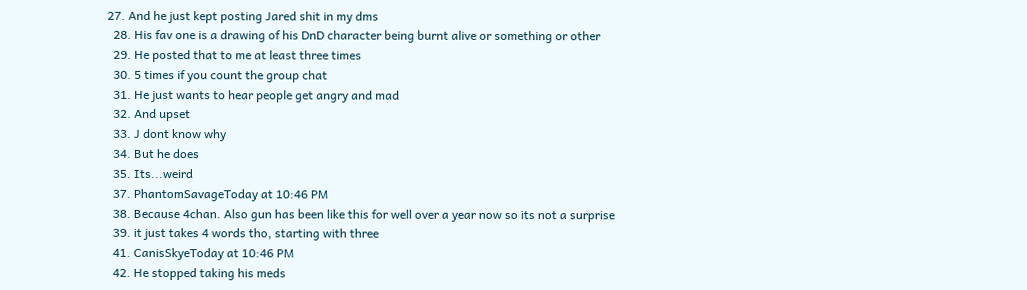27. And he just kept posting Jared shit in my dms
  28. His fav one is a drawing of his DnD character being burnt alive or something or other
  29. He posted that to me at least three times
  30. 5 times if you count the group chat
  31. He just wants to hear people get angry and mad
  32. And upset
  33. J dont know why
  34. But he does
  35. Its...weird
  37. PhantomSavageToday at 10:46 PM
  38. Because 4chan. Also gun has been like this for well over a year now so its not a surprise
  39. it just takes 4 words tho, starting with three
  41. CanisSkyeToday at 10:46 PM
  42. He stopped taking his meds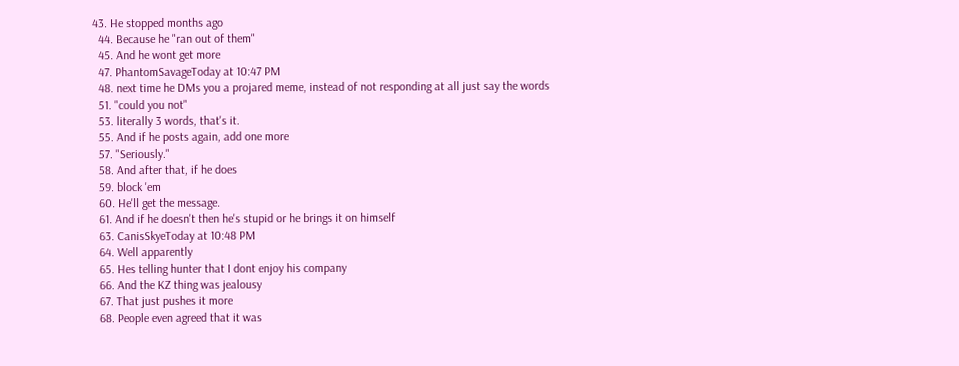43. He stopped months ago
  44. Because he "ran out of them"
  45. And he wont get more
  47. PhantomSavageToday at 10:47 PM
  48. next time he DMs you a projared meme, instead of not responding at all just say the words
  51. "could you not"
  53. literally 3 words, that's it.
  55. And if he posts again, add one more
  57. "Seriously."
  58. And after that, if he does
  59. block 'em
  60. He'll get the message.
  61. And if he doesn't then he's stupid or he brings it on himself
  63. CanisSkyeToday at 10:48 PM
  64. Well apparently
  65. Hes telling hunter that I dont enjoy his company
  66. And the KZ thing was jealousy
  67. That just pushes it more
  68. People even agreed that it was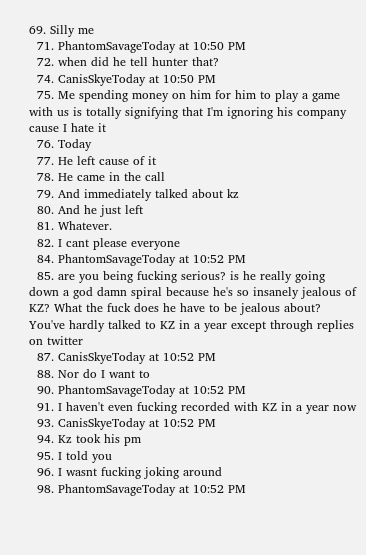69. Silly me
  71. PhantomSavageToday at 10:50 PM
  72. when did he tell hunter that?
  74. CanisSkyeToday at 10:50 PM
  75. Me spending money on him for him to play a game with us is totally signifying that I'm ignoring his company cause I hate it
  76. Today
  77. He left cause of it
  78. He came in the call
  79. And immediately talked about kz
  80. And he just left
  81. Whatever.
  82. I cant please everyone
  84. PhantomSavageToday at 10:52 PM
  85. are you being fucking serious? is he really going down a god damn spiral because he's so insanely jealous of KZ? What the fuck does he have to be jealous about? You've hardly talked to KZ in a year except through replies on twitter
  87. CanisSkyeToday at 10:52 PM
  88. Nor do I want to
  90. PhantomSavageToday at 10:52 PM
  91. I haven't even fucking recorded with KZ in a year now
  93. CanisSkyeToday at 10:52 PM
  94. Kz took his pm
  95. I told you
  96. I wasnt fucking joking around
  98. PhantomSavageToday at 10:52 PM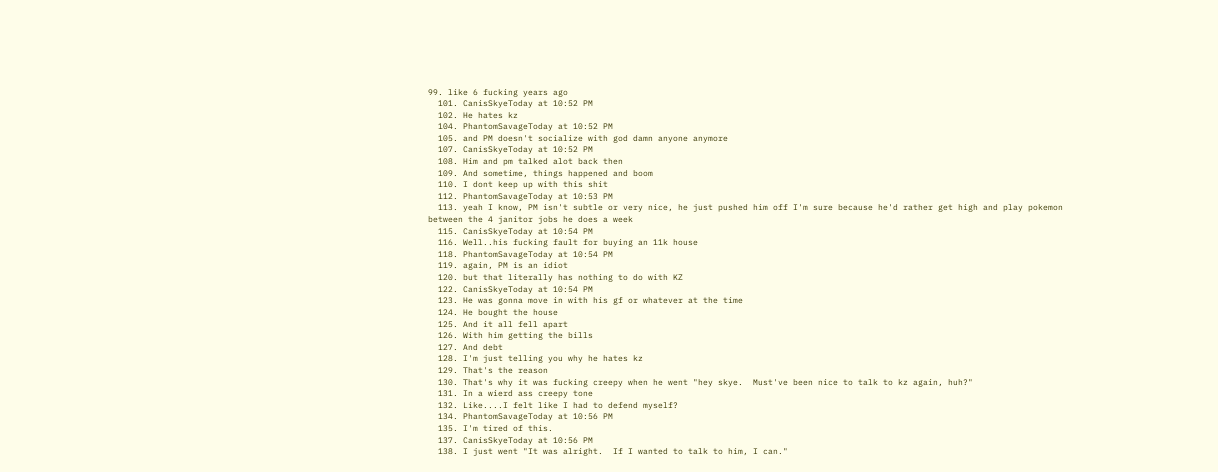99. like 6 fucking years ago
  101. CanisSkyeToday at 10:52 PM
  102. He hates kz
  104. PhantomSavageToday at 10:52 PM
  105. and PM doesn't socialize with god damn anyone anymore
  107. CanisSkyeToday at 10:52 PM
  108. Him and pm talked alot back then
  109. And sometime, things happened and boom
  110. I dont keep up with this shit
  112. PhantomSavageToday at 10:53 PM
  113. yeah I know, PM isn't subtle or very nice, he just pushed him off I'm sure because he'd rather get high and play pokemon between the 4 janitor jobs he does a week
  115. CanisSkyeToday at 10:54 PM
  116. Well..his fucking fault for buying an 11k house
  118. PhantomSavageToday at 10:54 PM
  119. again, PM is an idiot
  120. but that literally has nothing to do with KZ
  122. CanisSkyeToday at 10:54 PM
  123. He was gonna move in with his gf or whatever at the time
  124. He bought the house
  125. And it all fell apart
  126. With him getting the bills
  127. And debt
  128. I'm just telling you why he hates kz
  129. That's the reason
  130. That's why it was fucking creepy when he went "hey skye.  Must've been nice to talk to kz again, huh?"
  131. In a wierd ass creepy tone
  132. Like....I felt like I had to defend myself?
  134. PhantomSavageToday at 10:56 PM
  135. I'm tired of this.
  137. CanisSkyeToday at 10:56 PM
  138. I just went "It was alright.  If I wanted to talk to him, I can."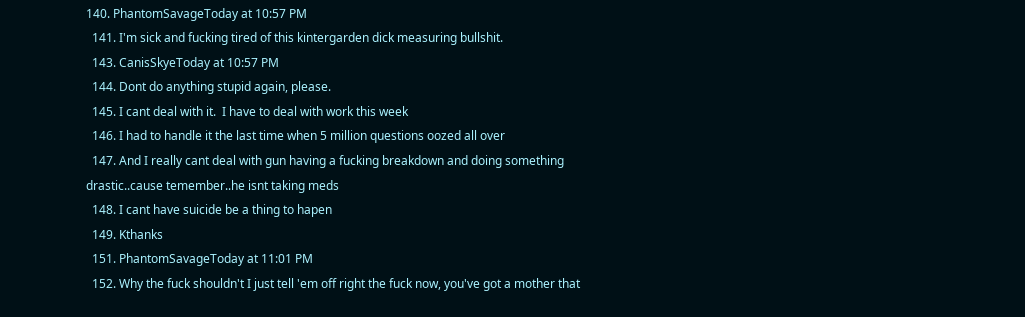140. PhantomSavageToday at 10:57 PM
  141. I'm sick and fucking tired of this kintergarden dick measuring bullshit.
  143. CanisSkyeToday at 10:57 PM
  144. Dont do anything stupid again, please.
  145. I cant deal with it.  I have to deal with work this week
  146. I had to handle it the last time when 5 million questions oozed all over
  147. And I really cant deal with gun having a fucking breakdown and doing something drastic..cause temember..he isnt taking meds
  148. I cant have suicide be a thing to hapen
  149. Kthanks
  151. PhantomSavageToday at 11:01 PM
  152. Why the fuck shouldn't I just tell 'em off right the fuck now, you've got a mother that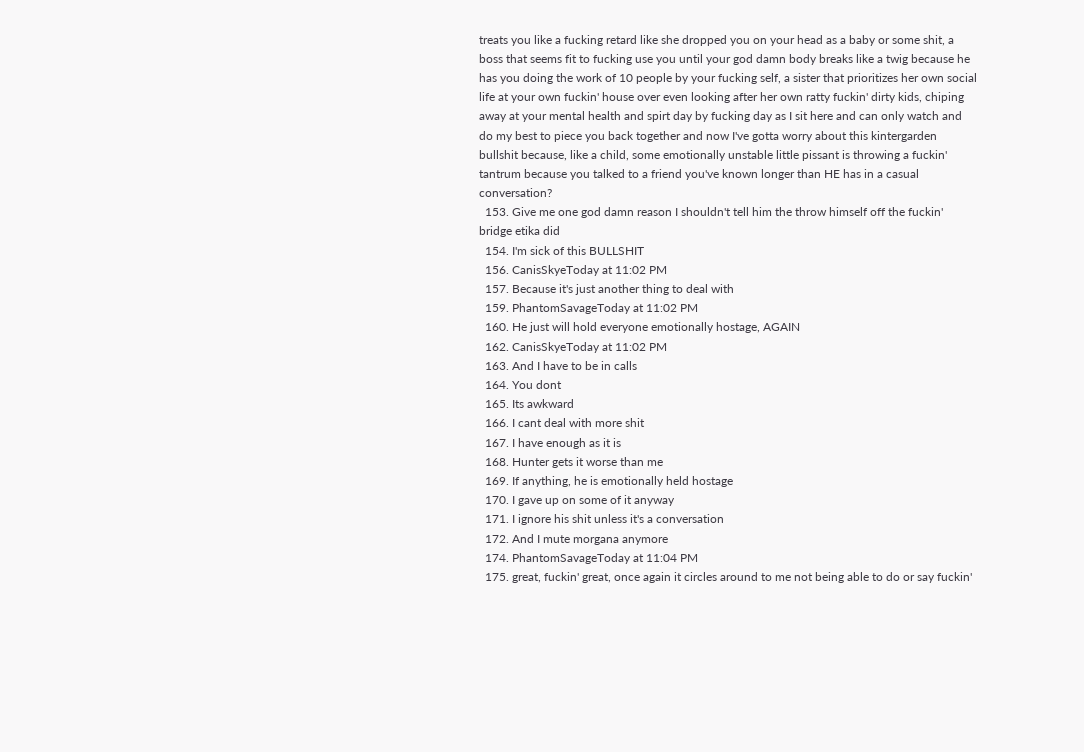treats you like a fucking retard like she dropped you on your head as a baby or some shit, a boss that seems fit to fucking use you until your god damn body breaks like a twig because he has you doing the work of 10 people by your fucking self, a sister that prioritizes her own social life at your own fuckin' house over even looking after her own ratty fuckin' dirty kids, chiping away at your mental health and spirt day by fucking day as I sit here and can only watch and do my best to piece you back together and now I've gotta worry about this kintergarden bullshit because, like a child, some emotionally unstable little pissant is throwing a fuckin' tantrum because you talked to a friend you've known longer than HE has in a casual conversation?
  153. Give me one god damn reason I shouldn't tell him the throw himself off the fuckin' bridge etika did
  154. I'm sick of this BULLSHIT
  156. CanisSkyeToday at 11:02 PM
  157. Because it's just another thing to deal with
  159. PhantomSavageToday at 11:02 PM
  160. He just will hold everyone emotionally hostage, AGAIN
  162. CanisSkyeToday at 11:02 PM
  163. And I have to be in calls
  164. You dont
  165. Its awkward
  166. I cant deal with more shit
  167. I have enough as it is
  168. Hunter gets it worse than me
  169. If anything, he is emotionally held hostage
  170. I gave up on some of it anyway
  171. I ignore his shit unless it's a conversation
  172. And I mute morgana anymore
  174. PhantomSavageToday at 11:04 PM
  175. great, fuckin' great, once again it circles around to me not being able to do or say fuckin'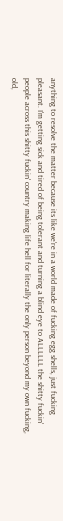anything to resolve the matter because its like we're in a world made of fucking egg shells, just fucking pleasant. I'm getting sick and tired of being tolerant and turning a blind eye to ALLLLLL the shitty fuckin' people across this shitty fuckin' country making life hell for literally the only person beyond my own fucking, old,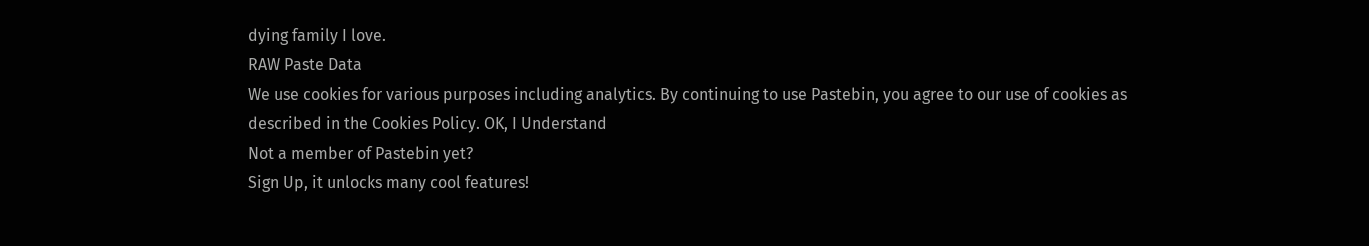dying family I love.
RAW Paste Data
We use cookies for various purposes including analytics. By continuing to use Pastebin, you agree to our use of cookies as described in the Cookies Policy. OK, I Understand
Not a member of Pastebin yet?
Sign Up, it unlocks many cool features!